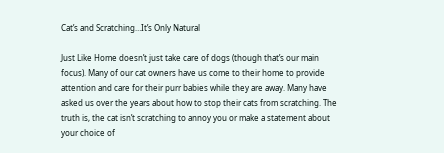Cat’s and Scratching…It’s Only Natural

Just Like Home doesn’t just take care of dogs (though that’s our main focus). Many of our cat owners have us come to their home to provide attention and care for their purr babies while they are away. Many have asked us over the years about how to stop their cats from scratching. The truth is, the cat isn’t scratching to annoy you or make a statement about your choice of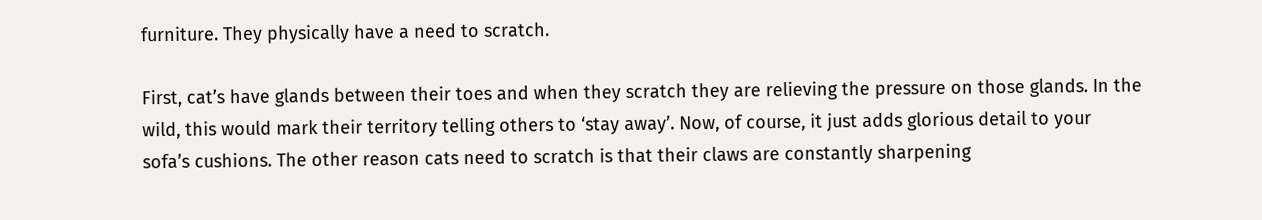furniture. They physically have a need to scratch.

First, cat’s have glands between their toes and when they scratch they are relieving the pressure on those glands. In the wild, this would mark their territory telling others to ‘stay away’. Now, of course, it just adds glorious detail to your sofa’s cushions. The other reason cats need to scratch is that their claws are constantly sharpening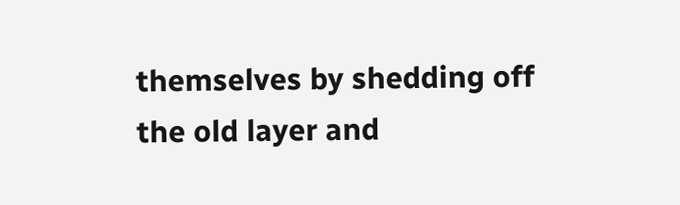themselves by shedding off the old layer and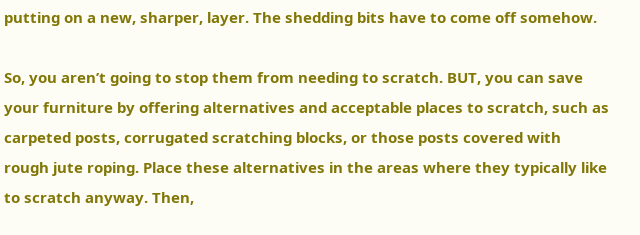putting on a new, sharper, layer. The shedding bits have to come off somehow.

So, you aren’t going to stop them from needing to scratch. BUT, you can save your furniture by offering alternatives and acceptable places to scratch, such as carpeted posts, corrugated scratching blocks, or those posts covered with rough jute roping. Place these alternatives in the areas where they typically like to scratch anyway. Then,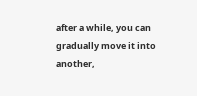after a while, you can gradually move it into another,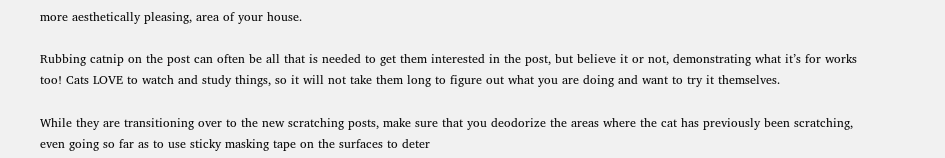more aesthetically pleasing, area of your house.

Rubbing catnip on the post can often be all that is needed to get them interested in the post, but believe it or not, demonstrating what it’s for works too! Cats LOVE to watch and study things, so it will not take them long to figure out what you are doing and want to try it themselves.

While they are transitioning over to the new scratching posts, make sure that you deodorize the areas where the cat has previously been scratching, even going so far as to use sticky masking tape on the surfaces to deter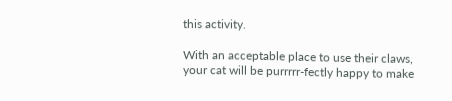this activity.

With an acceptable place to use their claws, your cat will be purrrrr-fectly happy to make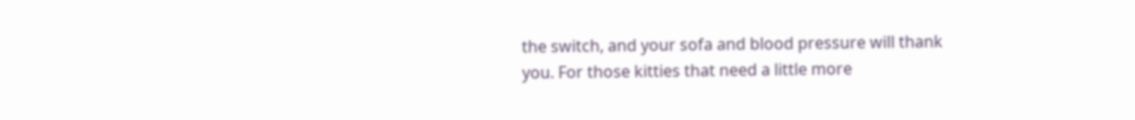the switch, and your sofa and blood pressure will thank you. For those kitties that need a little more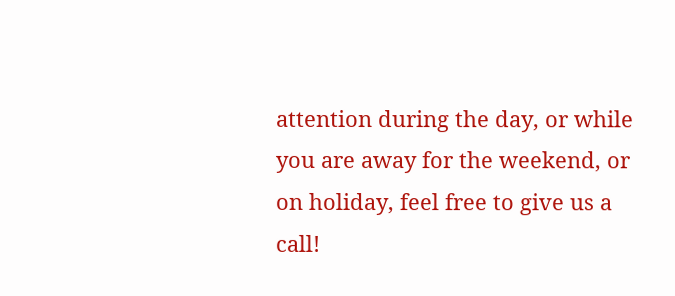attention during the day, or while you are away for the weekend, or on holiday, feel free to give us a call!